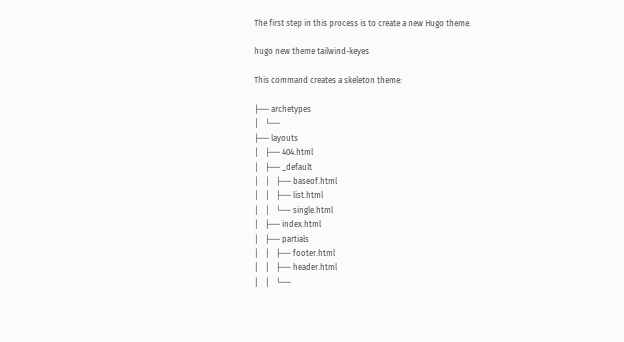The first step in this process is to create a new Hugo theme.

hugo new theme tailwind-keyes

This command creates a skeleton theme:

├── archetypes
│   └──
├── layouts
│   ├── 404.html
│   ├── _default
│   │   ├── baseof.html
│   │   ├── list.html
│   │   └── single.html
│   ├── index.html
│   ├── partials
│   │   ├── footer.html
│   │   ├── header.html
│   │   └──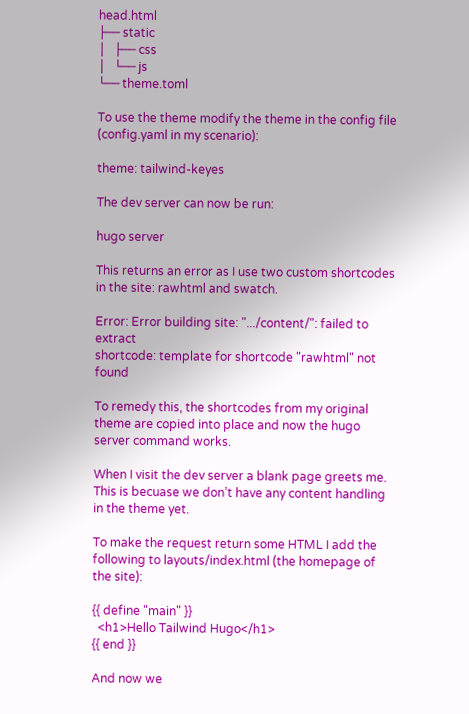head.html
├── static
│   ├── css
│   └── js
└── theme.toml

To use the theme modify the theme in the config file (config.yaml in my scenario):

theme: tailwind-keyes

The dev server can now be run:

hugo server

This returns an error as I use two custom shortcodes in the site: rawhtml and swatch.

Error: Error building site: ".../content/": failed to extract
shortcode: template for shortcode "rawhtml" not found

To remedy this, the shortcodes from my original theme are copied into place and now the hugo server command works.

When I visit the dev server a blank page greets me. This is becuase we don’t have any content handling in the theme yet.

To make the request return some HTML I add the following to layouts/index.html (the homepage of the site):

{{ define "main" }}
  <h1>Hello Tailwind Hugo</h1>
{{ end }}

And now we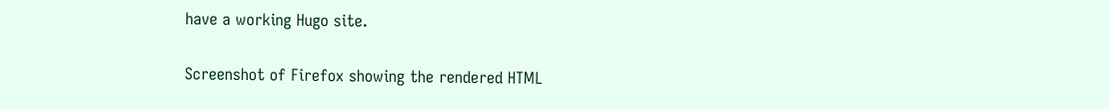have a working Hugo site.

Screenshot of Firefox showing the rendered HTML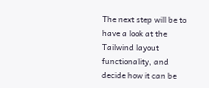The next step will be to have a look at the Tailwind layout functionality, and decide how it can be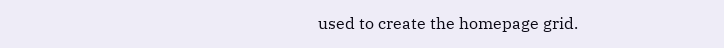used to create the homepage grid.